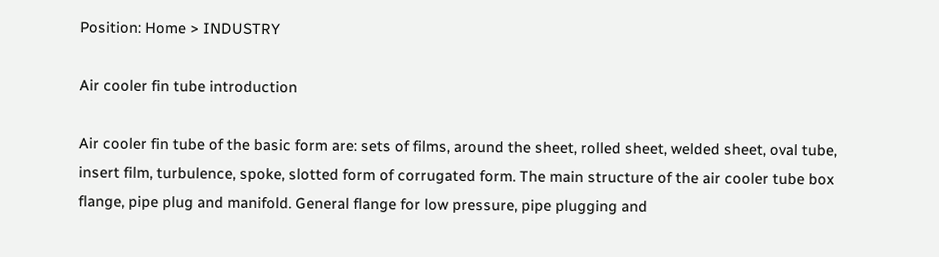Position: Home > INDUSTRY

Air cooler fin tube introduction

Air cooler fin tube of the basic form are: sets of films, around the sheet, rolled sheet, welded sheet, oval tube, insert film, turbulence, spoke, slotted form of corrugated form. The main structure of the air cooler tube box flange, pipe plug and manifold. General flange for low pressure, pipe plugging and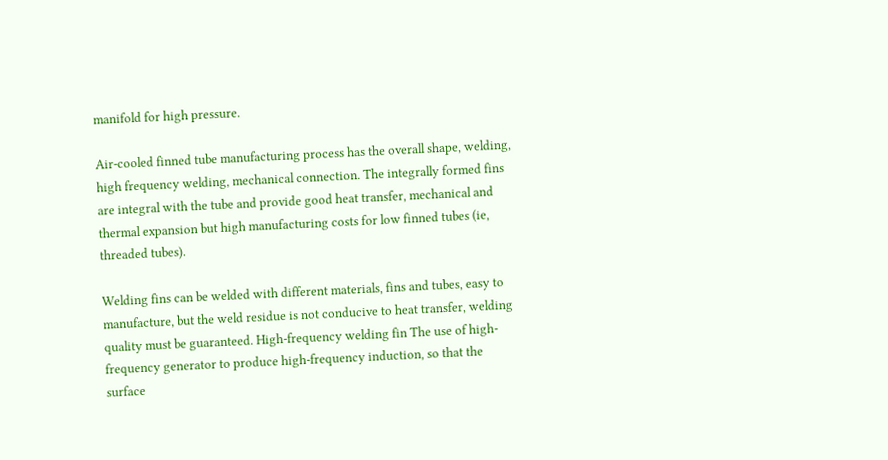manifold for high pressure.

Air-cooled finned tube manufacturing process has the overall shape, welding, high frequency welding, mechanical connection. The integrally formed fins are integral with the tube and provide good heat transfer, mechanical and thermal expansion but high manufacturing costs for low finned tubes (ie, threaded tubes).

Welding fins can be welded with different materials, fins and tubes, easy to manufacture, but the weld residue is not conducive to heat transfer, welding quality must be guaranteed. High-frequency welding fin The use of high-frequency generator to produce high-frequency induction, so that the surface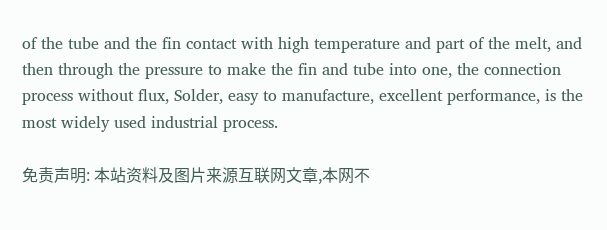of the tube and the fin contact with high temperature and part of the melt, and then through the pressure to make the fin and tube into one, the connection process without flux, Solder, easy to manufacture, excellent performance, is the most widely used industrial process.

免责声明: 本站资料及图片来源互联网文章,本网不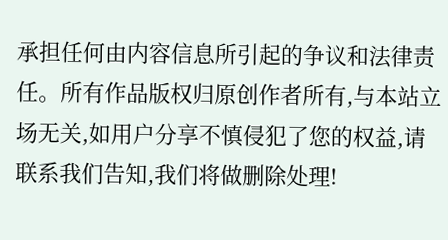承担任何由内容信息所引起的争议和法律责任。所有作品版权归原创作者所有,与本站立场无关,如用户分享不慎侵犯了您的权益,请联系我们告知,我们将做删除处理!